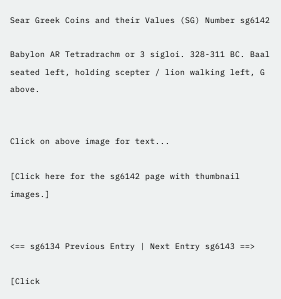Sear Greek Coins and their Values (SG) Number sg6142

Babylon AR Tetradrachm or 3 sigloi. 328-311 BC. Baal seated left, holding scepter / lion walking left, G above.


Click on above image for text...

[Click here for the sg6142 page with thumbnail images.]


<== sg6134 Previous Entry | Next Entry sg6143 ==>

[Click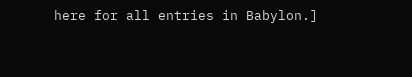here for all entries in Babylon.]